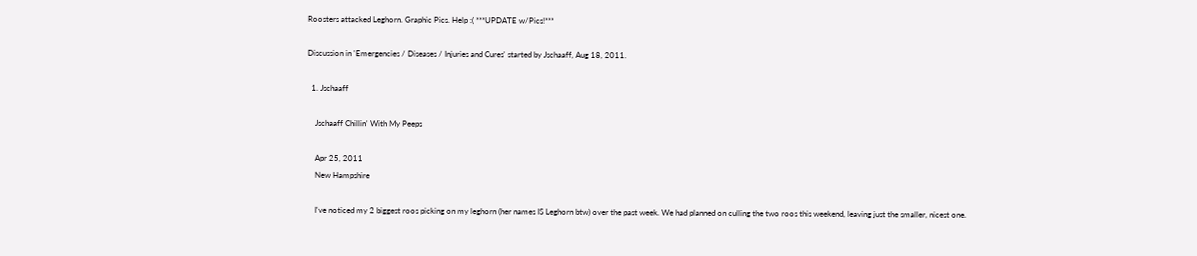Roosters attacked Leghorn. Graphic Pics. Help :( ***UPDATE w/Pics!***

Discussion in 'Emergencies / Diseases / Injuries and Cures' started by Jschaaff, Aug 18, 2011.

  1. Jschaaff

    Jschaaff Chillin' With My Peeps

    Apr 25, 2011
    New Hampshire

    I've noticed my 2 biggest roos picking on my leghorn (her names IS Leghorn btw) over the past week. We had planned on culling the two roos this weekend, leaving just the smaller, nicest one.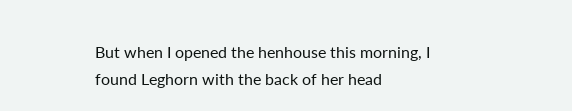But when I opened the henhouse this morning, I found Leghorn with the back of her head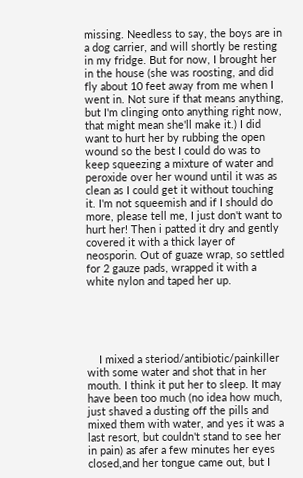missing. Needless to say, the boys are in a dog carrier, and will shortly be resting in my fridge. But for now, I brought her in the house (she was roosting, and did fly about 10 feet away from me when I went in. Not sure if that means anything, but I'm clinging onto anything right now, that might mean she'll make it.) I did want to hurt her by rubbing the open wound so the best I could do was to keep squeezing a mixture of water and peroxide over her wound until it was as clean as I could get it without touching it. I'm not squeemish and if I should do more, please tell me, I just don't want to hurt her! Then i patted it dry and gently covered it with a thick layer of neosporin. Out of guaze wrap, so settled for 2 gauze pads, wrapped it with a white nylon and taped her up.





    I mixed a steriod/antibiotic/painkiller with some water and shot that in her mouth. I think it put her to sleep. It may have been too much (no idea how much, just shaved a dusting off the pills and mixed them with water, and yes it was a last resort, but couldn't stand to see her in pain) as afer a few minutes her eyes closed,and her tongue came out, but I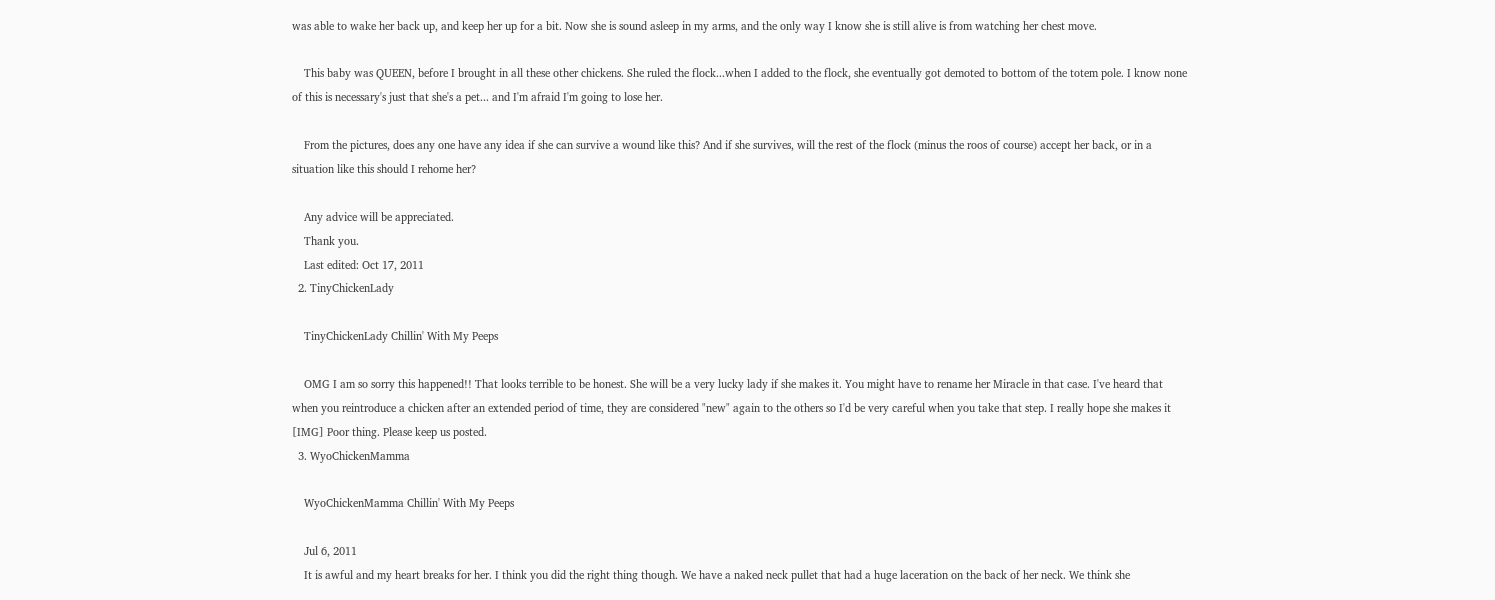was able to wake her back up, and keep her up for a bit. Now she is sound asleep in my arms, and the only way I know she is still alive is from watching her chest move.

    This baby was QUEEN, before I brought in all these other chickens. She ruled the flock...when I added to the flock, she eventually got demoted to bottom of the totem pole. I know none of this is necessary's just that she's a pet... and I'm afraid I'm going to lose her.

    From the pictures, does any one have any idea if she can survive a wound like this? And if she survives, will the rest of the flock (minus the roos of course) accept her back, or in a situation like this should I rehome her?

    Any advice will be appreciated.
    Thank you.
    Last edited: Oct 17, 2011
  2. TinyChickenLady

    TinyChickenLady Chillin' With My Peeps

    OMG I am so sorry this happened!! That looks terrible to be honest. She will be a very lucky lady if she makes it. You might have to rename her Miracle in that case. I've heard that when you reintroduce a chicken after an extended period of time, they are considered "new" again to the others so I'd be very careful when you take that step. I really hope she makes it [IMG] Poor thing. Please keep us posted.
  3. WyoChickenMamma

    WyoChickenMamma Chillin' With My Peeps

    Jul 6, 2011
    It is awful and my heart breaks for her. I think you did the right thing though. We have a naked neck pullet that had a huge laceration on the back of her neck. We think she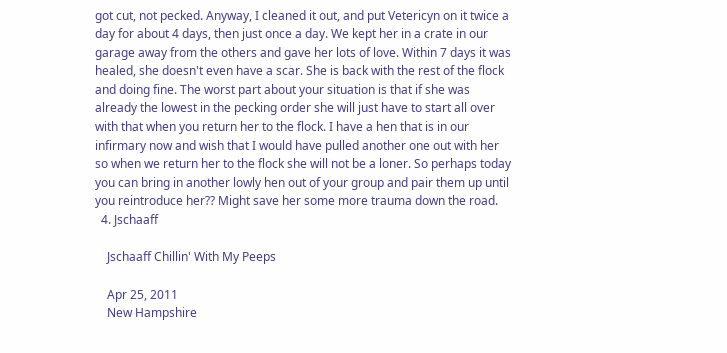got cut, not pecked. Anyway, I cleaned it out, and put Vetericyn on it twice a day for about 4 days, then just once a day. We kept her in a crate in our garage away from the others and gave her lots of love. Within 7 days it was healed, she doesn't even have a scar. She is back with the rest of the flock and doing fine. The worst part about your situation is that if she was already the lowest in the pecking order she will just have to start all over with that when you return her to the flock. I have a hen that is in our infirmary now and wish that I would have pulled another one out with her so when we return her to the flock she will not be a loner. So perhaps today you can bring in another lowly hen out of your group and pair them up until you reintroduce her?? Might save her some more trauma down the road.
  4. Jschaaff

    Jschaaff Chillin' With My Peeps

    Apr 25, 2011
    New Hampshire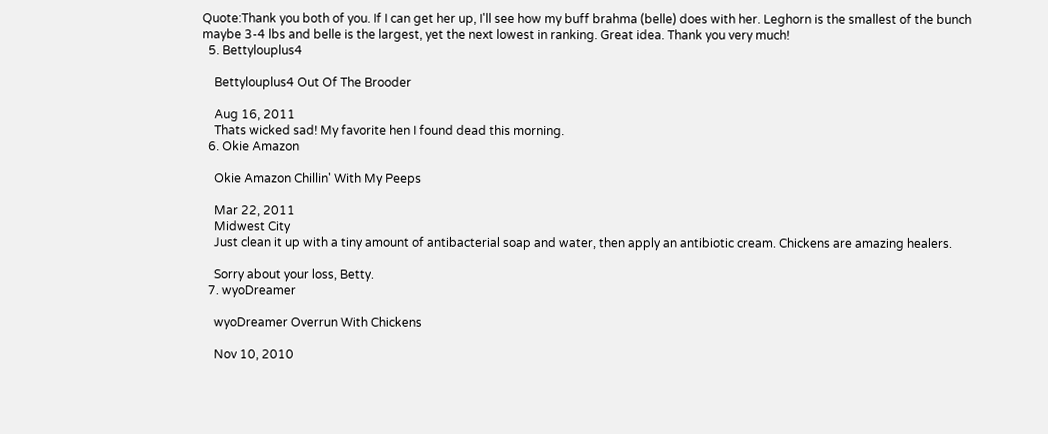Quote:Thank you both of you. If I can get her up, I'll see how my buff brahma (belle) does with her. Leghorn is the smallest of the bunch maybe 3-4 lbs and belle is the largest, yet the next lowest in ranking. Great idea. Thank you very much!
  5. Bettylouplus4

    Bettylouplus4 Out Of The Brooder

    Aug 16, 2011
    Thats wicked sad! My favorite hen I found dead this morning.
  6. Okie Amazon

    Okie Amazon Chillin' With My Peeps

    Mar 22, 2011
    Midwest City
    Just clean it up with a tiny amount of antibacterial soap and water, then apply an antibiotic cream. Chickens are amazing healers.

    Sorry about your loss, Betty.
  7. wyoDreamer

    wyoDreamer Overrun With Chickens

    Nov 10, 2010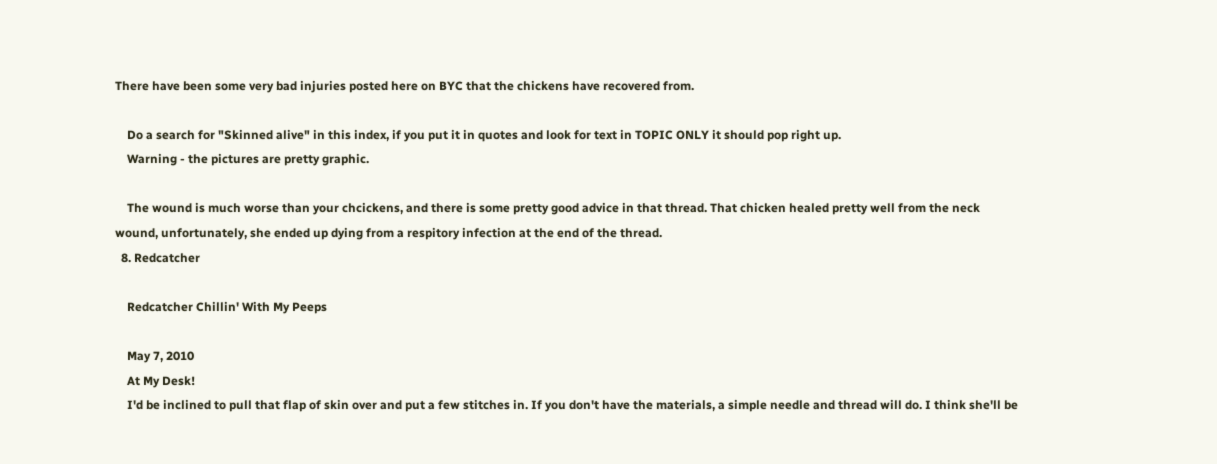There have been some very bad injuries posted here on BYC that the chickens have recovered from.

    Do a search for "Skinned alive" in this index, if you put it in quotes and look for text in TOPIC ONLY it should pop right up.
    Warning - the pictures are pretty graphic.

    The wound is much worse than your chcickens, and there is some pretty good advice in that thread. That chicken healed pretty well from the neck wound, unfortunately, she ended up dying from a respitory infection at the end of the thread.
  8. Redcatcher

    Redcatcher Chillin' With My Peeps

    May 7, 2010
    At My Desk!
    I'd be inclined to pull that flap of skin over and put a few stitches in. If you don't have the materials, a simple needle and thread will do. I think she'll be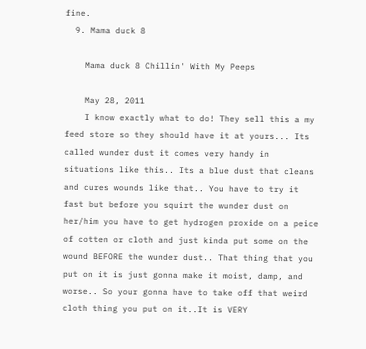fine.
  9. Mama duck 8

    Mama duck 8 Chillin' With My Peeps

    May 28, 2011
    I know exactly what to do! They sell this a my feed store so they should have it at yours... Its called wunder dust it comes very handy in situations like this.. Its a blue dust that cleans and cures wounds like that.. You have to try it fast but before you squirt the wunder dust on her/him you have to get hydrogen proxide on a peice of cotten or cloth and just kinda put some on the wound BEFORE the wunder dust.. That thing that you put on it is just gonna make it moist, damp, and worse.. So your gonna have to take off that weird cloth thing you put on it..It is VERY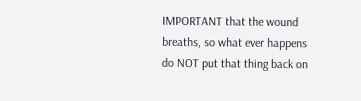IMPORTANT that the wound breaths, so what ever happens do NOT put that thing back on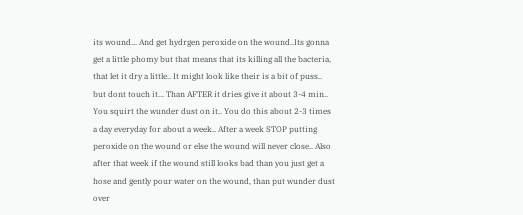its wound... And get hydrgen peroxide on the wound..Its gonna get a little phomy but that means that its killing all the bacteria, that let it dry a little.. It might look like their is a bit of puss.. but dont touch it... Than AFTER it dries give it about 3-4 min.. You squirt the wunder dust on it.. You do this about 2-3 times a day everyday for about a week.. After a week STOP putting peroxide on the wound or else the wound will never close.. Also after that week if the wound still looks bad than you just get a hose and gently pour water on the wound, than put wunder dust over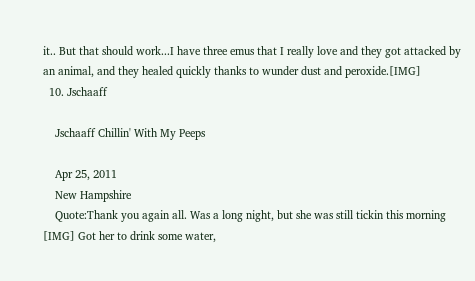it.. But that should work...I have three emus that I really love and they got attacked by an animal, and they healed quickly thanks to wunder dust and peroxide.[IMG]
  10. Jschaaff

    Jschaaff Chillin' With My Peeps

    Apr 25, 2011
    New Hampshire
    Quote:Thank you again all. Was a long night, but she was still tickin this morning [IMG] Got her to drink some water,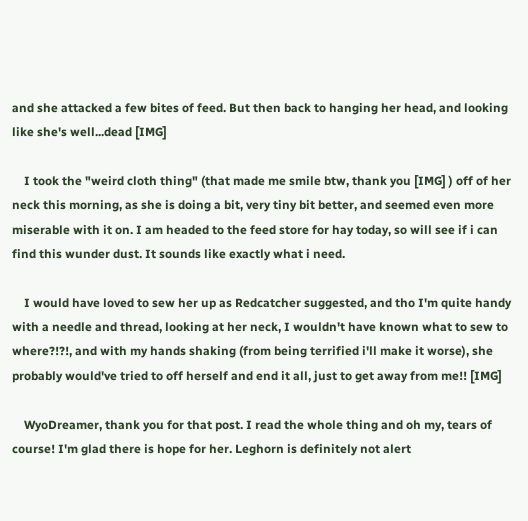and she attacked a few bites of feed. But then back to hanging her head, and looking like she's well...dead [IMG]

    I took the "weird cloth thing" (that made me smile btw, thank you [IMG] ) off of her neck this morning, as she is doing a bit, very tiny bit better, and seemed even more miserable with it on. I am headed to the feed store for hay today, so will see if i can find this wunder dust. It sounds like exactly what i need.

    I would have loved to sew her up as Redcatcher suggested, and tho I'm quite handy with a needle and thread, looking at her neck, I wouldn't have known what to sew to where?!?!, and with my hands shaking (from being terrified i'll make it worse), she probably would've tried to off herself and end it all, just to get away from me!! [IMG]

    WyoDreamer, thank you for that post. I read the whole thing and oh my, tears of course! I'm glad there is hope for her. Leghorn is definitely not alert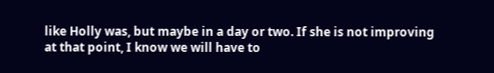like Holly was, but maybe in a day or two. If she is not improving at that point, I know we will have to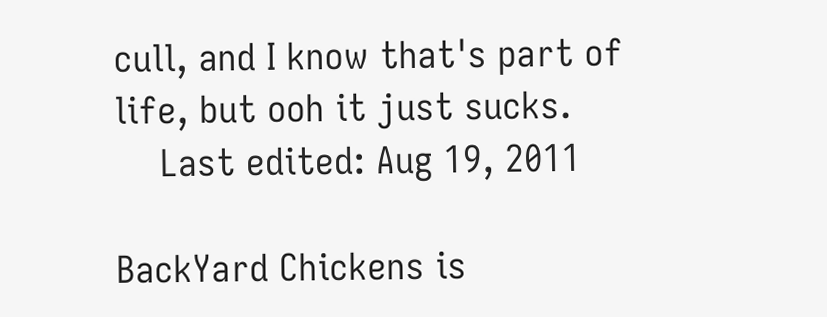cull, and I know that's part of life, but ooh it just sucks.
    Last edited: Aug 19, 2011

BackYard Chickens is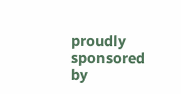proudly sponsored by